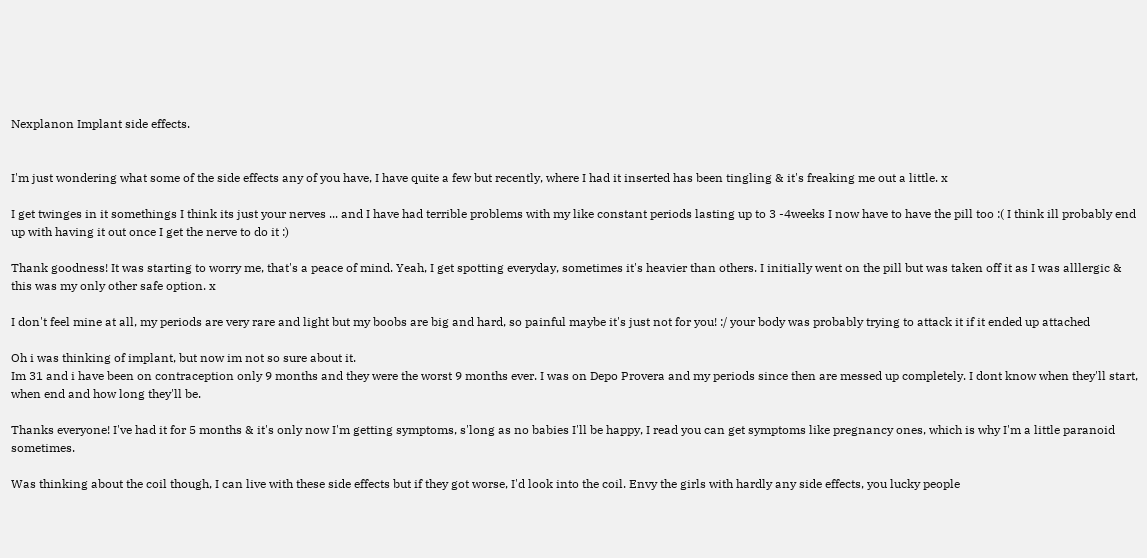Nexplanon Implant side effects.


I'm just wondering what some of the side effects any of you have, I have quite a few but recently, where I had it inserted has been tingling & it's freaking me out a little. x

I get twinges in it somethings I think its just your nerves ... and I have had terrible problems with my like constant periods lasting up to 3 -4weeks I now have to have the pill too :( I think ill probably end up with having it out once I get the nerve to do it :)

Thank goodness! It was starting to worry me, that's a peace of mind. Yeah, I get spotting everyday, sometimes it's heavier than others. I initially went on the pill but was taken off it as I was alllergic & this was my only other safe option. x

I don't feel mine at all, my periods are very rare and light but my boobs are big and hard, so painful maybe it's just not for you! :/ your body was probably trying to attack it if it ended up attached

Oh i was thinking of implant, but now im not so sure about it.
Im 31 and i have been on contraception only 9 months and they were the worst 9 months ever. I was on Depo Provera and my periods since then are messed up completely. I dont know when they'll start, when end and how long they'll be.

Thanks everyone! I've had it for 5 months & it's only now I'm getting symptoms, s'long as no babies I'll be happy, I read you can get symptoms like pregnancy ones, which is why I'm a little paranoid sometimes.

Was thinking about the coil though, I can live with these side effects but if they got worse, I'd look into the coil. Envy the girls with hardly any side effects, you lucky people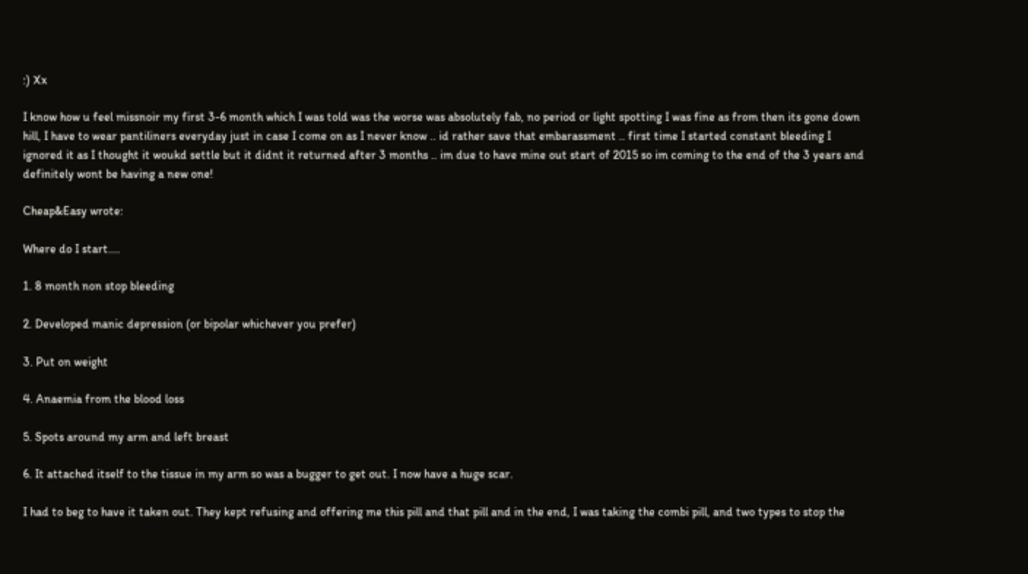:) Xx

I know how u feel missnoir my first 3-6 month which I was told was the worse was absolutely fab, no period or light spotting I was fine as from then its gone down hill, I have to wear pantiliners everyday just in case I come on as I never know .. id rather save that embarassment .. first time I started constant bleeding I ignored it as I thought it woukd settle but it didnt it returned after 3 months .. im due to have mine out start of 2015 so im coming to the end of the 3 years and definitely wont be having a new one!

Cheap&Easy wrote:

Where do I start....

1. 8 month non stop bleeding

2. Developed manic depression (or bipolar whichever you prefer)

3. Put on weight

4. Anaemia from the blood loss

5. Spots around my arm and left breast

6. It attached itself to the tissue in my arm so was a bugger to get out. I now have a huge scar.

I had to beg to have it taken out. They kept refusing and offering me this pill and that pill and in the end, I was taking the combi pill, and two types to stop the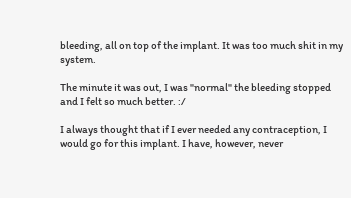bleeding, all on top of the implant. It was too much shit in my system.

The minute it was out, I was "normal" the bleeding stopped and I felt so much better. :/

I always thought that if I ever needed any contraception, I would go for this implant. I have, however, never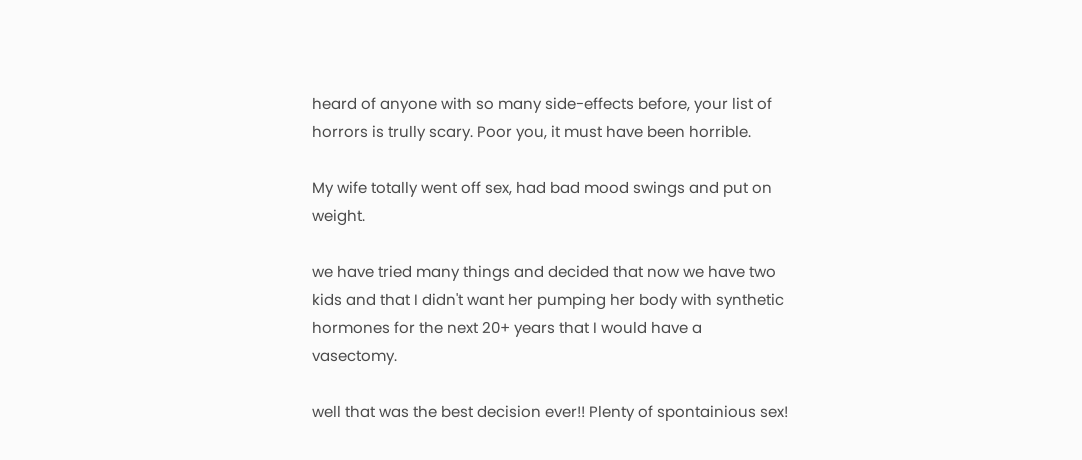heard of anyone with so many side-effects before, your list of horrors is trully scary. Poor you, it must have been horrible.

My wife totally went off sex, had bad mood swings and put on weight.

we have tried many things and decided that now we have two kids and that I didn't want her pumping her body with synthetic hormones for the next 20+ years that I would have a vasectomy.

well that was the best decision ever!! Plenty of spontainious sex!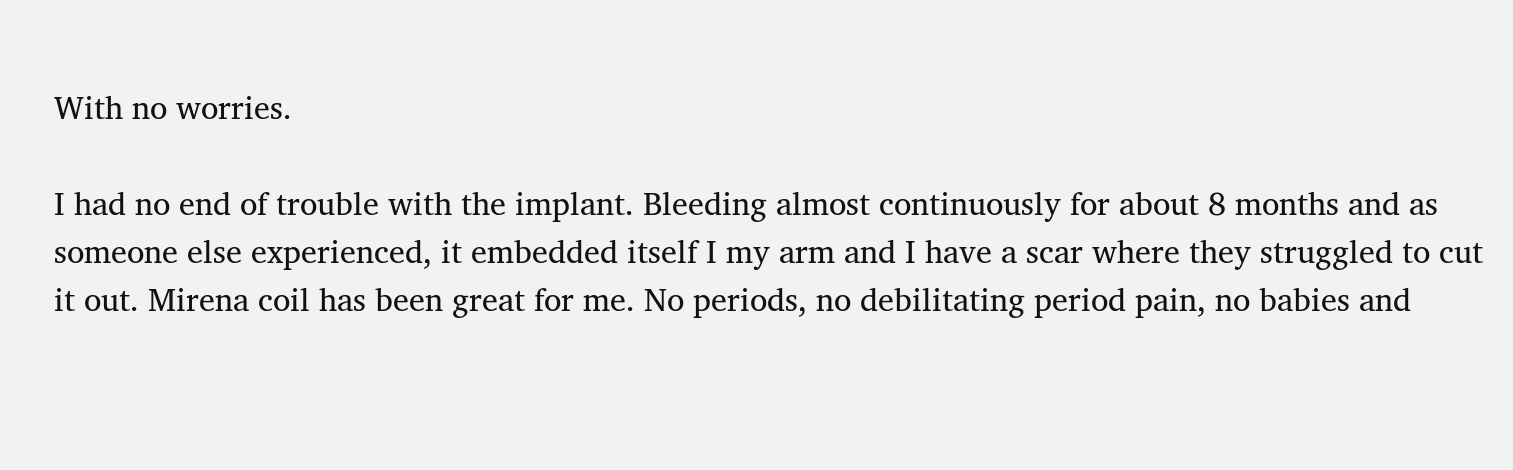With no worries.

I had no end of trouble with the implant. Bleeding almost continuously for about 8 months and as someone else experienced, it embedded itself I my arm and I have a scar where they struggled to cut it out. Mirena coil has been great for me. No periods, no debilitating period pain, no babies and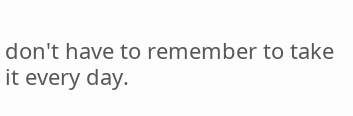don't have to remember to take it every day.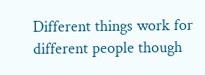Different things work for different people though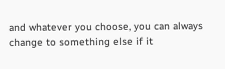and whatever you choose, you can always change to something else if it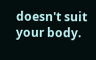doesn't suit your body.